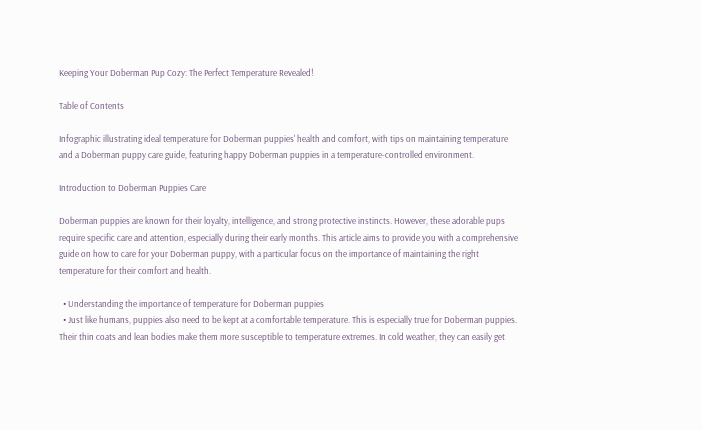Keeping Your Doberman Pup Cozy: The Perfect Temperature Revealed!

Table of Contents

Infographic illustrating ideal temperature for Doberman puppies' health and comfort, with tips on maintaining temperature and a Doberman puppy care guide, featuring happy Doberman puppies in a temperature-controlled environment.

Introduction to Doberman Puppies Care

Doberman puppies are known for their loyalty, intelligence, and strong protective instincts. However, these adorable pups require specific care and attention, especially during their early months. This article aims to provide you with a comprehensive guide on how to care for your Doberman puppy, with a particular focus on the importance of maintaining the right temperature for their comfort and health.

  • Understanding the importance of temperature for Doberman puppies
  • Just like humans, puppies also need to be kept at a comfortable temperature. This is especially true for Doberman puppies. Their thin coats and lean bodies make them more susceptible to temperature extremes. In cold weather, they can easily get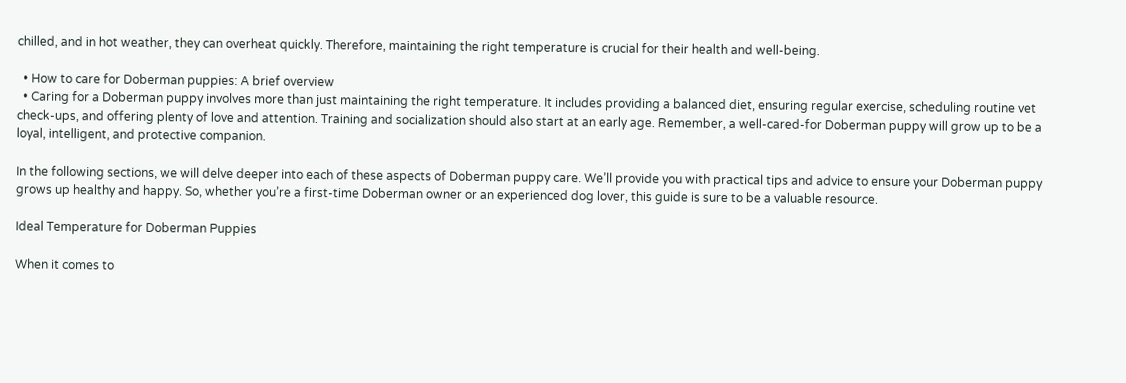chilled, and in hot weather, they can overheat quickly. Therefore, maintaining the right temperature is crucial for their health and well-being.

  • How to care for Doberman puppies: A brief overview
  • Caring for a Doberman puppy involves more than just maintaining the right temperature. It includes providing a balanced diet, ensuring regular exercise, scheduling routine vet check-ups, and offering plenty of love and attention. Training and socialization should also start at an early age. Remember, a well-cared-for Doberman puppy will grow up to be a loyal, intelligent, and protective companion.

In the following sections, we will delve deeper into each of these aspects of Doberman puppy care. We’ll provide you with practical tips and advice to ensure your Doberman puppy grows up healthy and happy. So, whether you’re a first-time Doberman owner or an experienced dog lover, this guide is sure to be a valuable resource.

Ideal Temperature for Doberman Puppies

When it comes to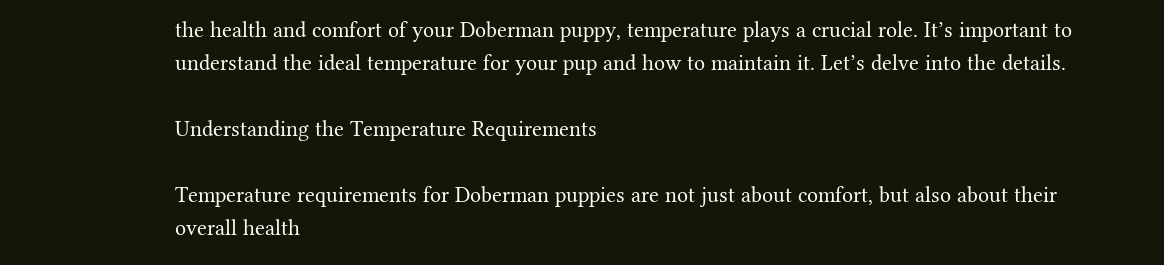the health and comfort of your Doberman puppy, temperature plays a crucial role. It’s important to understand the ideal temperature for your pup and how to maintain it. Let’s delve into the details.

Understanding the Temperature Requirements

Temperature requirements for Doberman puppies are not just about comfort, but also about their overall health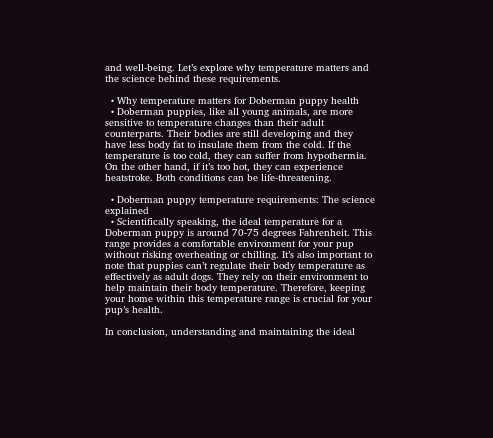and well-being. Let’s explore why temperature matters and the science behind these requirements.

  • Why temperature matters for Doberman puppy health
  • Doberman puppies, like all young animals, are more sensitive to temperature changes than their adult counterparts. Their bodies are still developing and they have less body fat to insulate them from the cold. If the temperature is too cold, they can suffer from hypothermia. On the other hand, if it’s too hot, they can experience heatstroke. Both conditions can be life-threatening.

  • Doberman puppy temperature requirements: The science explained
  • Scientifically speaking, the ideal temperature for a Doberman puppy is around 70-75 degrees Fahrenheit. This range provides a comfortable environment for your pup without risking overheating or chilling. It’s also important to note that puppies can’t regulate their body temperature as effectively as adult dogs. They rely on their environment to help maintain their body temperature. Therefore, keeping your home within this temperature range is crucial for your pup’s health.

In conclusion, understanding and maintaining the ideal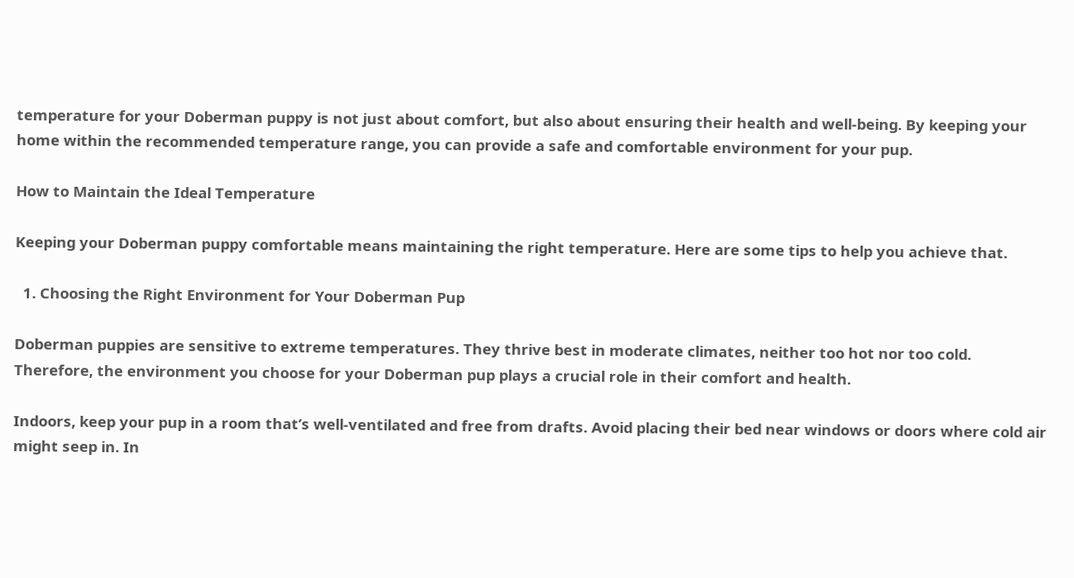temperature for your Doberman puppy is not just about comfort, but also about ensuring their health and well-being. By keeping your home within the recommended temperature range, you can provide a safe and comfortable environment for your pup.

How to Maintain the Ideal Temperature

Keeping your Doberman puppy comfortable means maintaining the right temperature. Here are some tips to help you achieve that.

  1. Choosing the Right Environment for Your Doberman Pup

Doberman puppies are sensitive to extreme temperatures. They thrive best in moderate climates, neither too hot nor too cold. Therefore, the environment you choose for your Doberman pup plays a crucial role in their comfort and health.

Indoors, keep your pup in a room that’s well-ventilated and free from drafts. Avoid placing their bed near windows or doors where cold air might seep in. In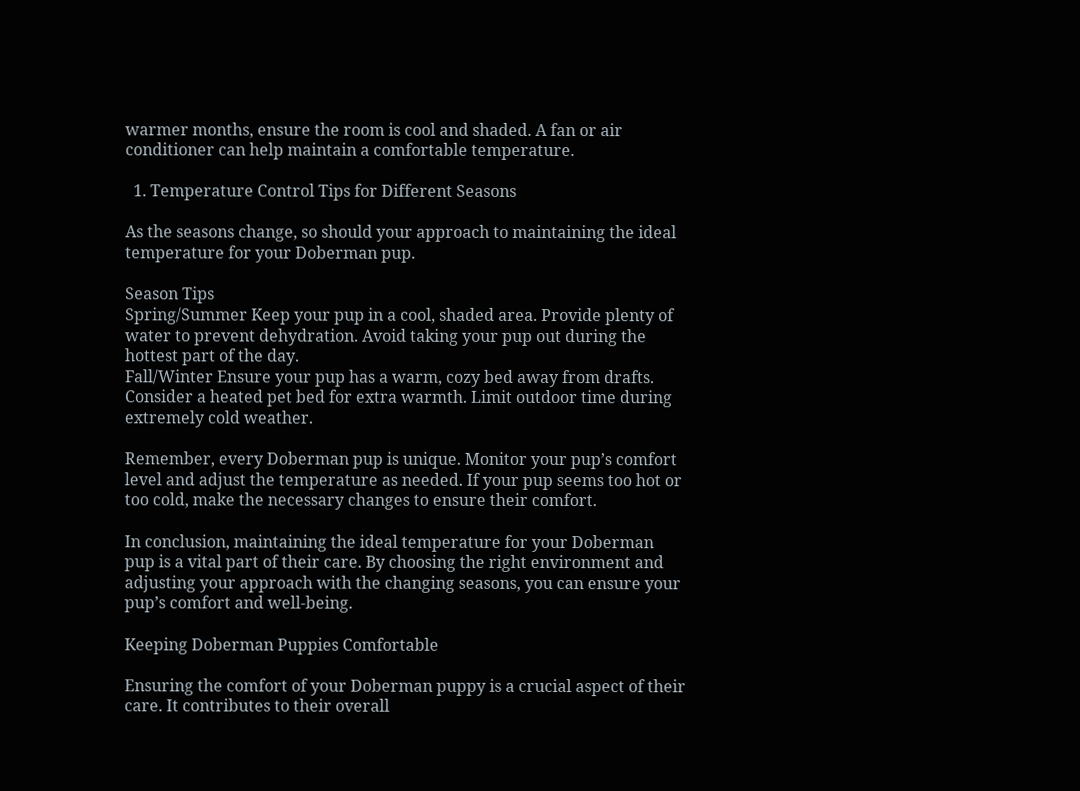warmer months, ensure the room is cool and shaded. A fan or air conditioner can help maintain a comfortable temperature.

  1. Temperature Control Tips for Different Seasons

As the seasons change, so should your approach to maintaining the ideal temperature for your Doberman pup.

Season Tips
Spring/Summer Keep your pup in a cool, shaded area. Provide plenty of water to prevent dehydration. Avoid taking your pup out during the hottest part of the day.
Fall/Winter Ensure your pup has a warm, cozy bed away from drafts. Consider a heated pet bed for extra warmth. Limit outdoor time during extremely cold weather.

Remember, every Doberman pup is unique. Monitor your pup’s comfort level and adjust the temperature as needed. If your pup seems too hot or too cold, make the necessary changes to ensure their comfort.

In conclusion, maintaining the ideal temperature for your Doberman pup is a vital part of their care. By choosing the right environment and adjusting your approach with the changing seasons, you can ensure your pup’s comfort and well-being.

Keeping Doberman Puppies Comfortable

Ensuring the comfort of your Doberman puppy is a crucial aspect of their care. It contributes to their overall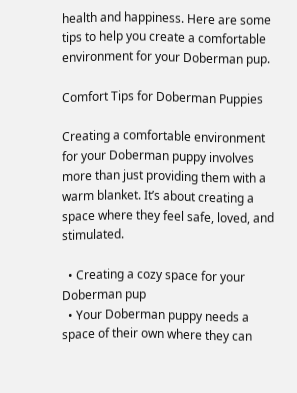health and happiness. Here are some tips to help you create a comfortable environment for your Doberman pup.

Comfort Tips for Doberman Puppies

Creating a comfortable environment for your Doberman puppy involves more than just providing them with a warm blanket. It’s about creating a space where they feel safe, loved, and stimulated.

  • Creating a cozy space for your Doberman pup
  • Your Doberman puppy needs a space of their own where they can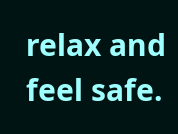relax and feel safe.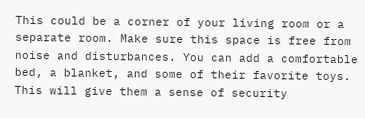This could be a corner of your living room or a separate room. Make sure this space is free from noise and disturbances. You can add a comfortable bed, a blanket, and some of their favorite toys. This will give them a sense of security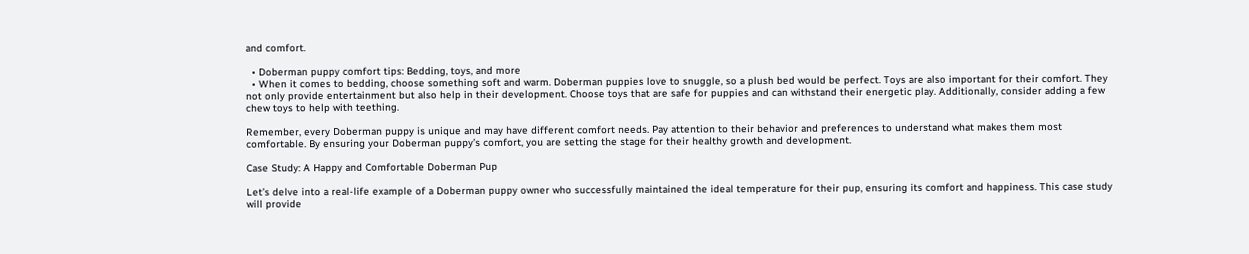and comfort.

  • Doberman puppy comfort tips: Bedding, toys, and more
  • When it comes to bedding, choose something soft and warm. Doberman puppies love to snuggle, so a plush bed would be perfect. Toys are also important for their comfort. They not only provide entertainment but also help in their development. Choose toys that are safe for puppies and can withstand their energetic play. Additionally, consider adding a few chew toys to help with teething.

Remember, every Doberman puppy is unique and may have different comfort needs. Pay attention to their behavior and preferences to understand what makes them most comfortable. By ensuring your Doberman puppy’s comfort, you are setting the stage for their healthy growth and development.

Case Study: A Happy and Comfortable Doberman Pup

Let’s delve into a real-life example of a Doberman puppy owner who successfully maintained the ideal temperature for their pup, ensuring its comfort and happiness. This case study will provide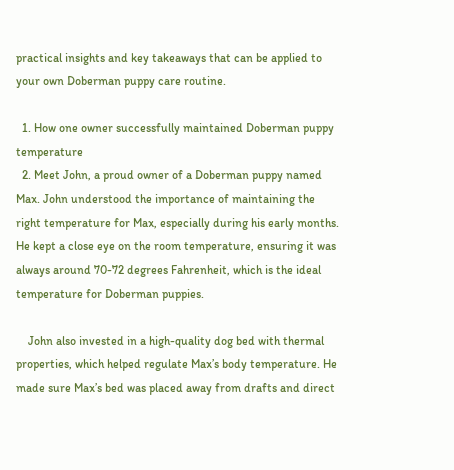practical insights and key takeaways that can be applied to your own Doberman puppy care routine.

  1. How one owner successfully maintained Doberman puppy temperature
  2. Meet John, a proud owner of a Doberman puppy named Max. John understood the importance of maintaining the right temperature for Max, especially during his early months. He kept a close eye on the room temperature, ensuring it was always around 70-72 degrees Fahrenheit, which is the ideal temperature for Doberman puppies.

    John also invested in a high-quality dog bed with thermal properties, which helped regulate Max’s body temperature. He made sure Max’s bed was placed away from drafts and direct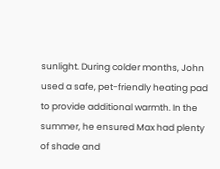sunlight. During colder months, John used a safe, pet-friendly heating pad to provide additional warmth. In the summer, he ensured Max had plenty of shade and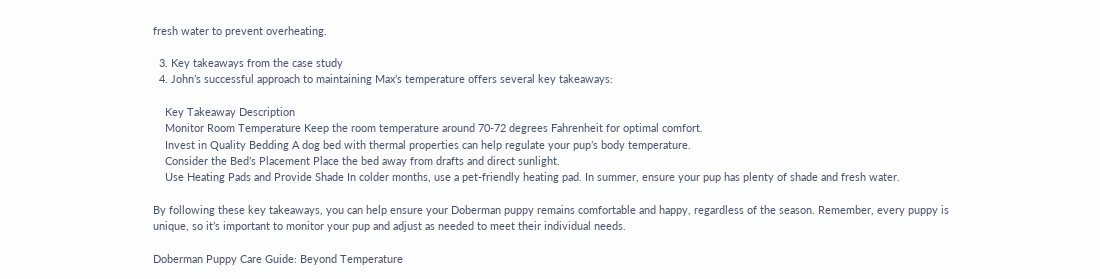fresh water to prevent overheating.

  3. Key takeaways from the case study
  4. John’s successful approach to maintaining Max’s temperature offers several key takeaways:

    Key Takeaway Description
    Monitor Room Temperature Keep the room temperature around 70-72 degrees Fahrenheit for optimal comfort.
    Invest in Quality Bedding A dog bed with thermal properties can help regulate your pup’s body temperature.
    Consider the Bed’s Placement Place the bed away from drafts and direct sunlight.
    Use Heating Pads and Provide Shade In colder months, use a pet-friendly heating pad. In summer, ensure your pup has plenty of shade and fresh water.

By following these key takeaways, you can help ensure your Doberman puppy remains comfortable and happy, regardless of the season. Remember, every puppy is unique, so it’s important to monitor your pup and adjust as needed to meet their individual needs.

Doberman Puppy Care Guide: Beyond Temperature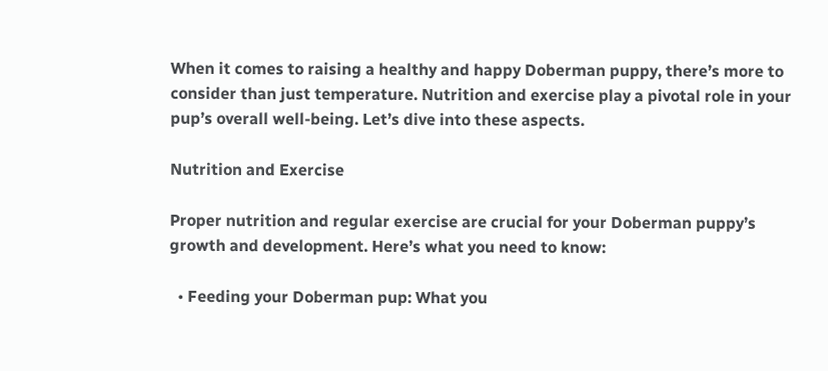When it comes to raising a healthy and happy Doberman puppy, there’s more to consider than just temperature. Nutrition and exercise play a pivotal role in your pup’s overall well-being. Let’s dive into these aspects.

Nutrition and Exercise

Proper nutrition and regular exercise are crucial for your Doberman puppy’s growth and development. Here’s what you need to know:

  • Feeding your Doberman pup: What you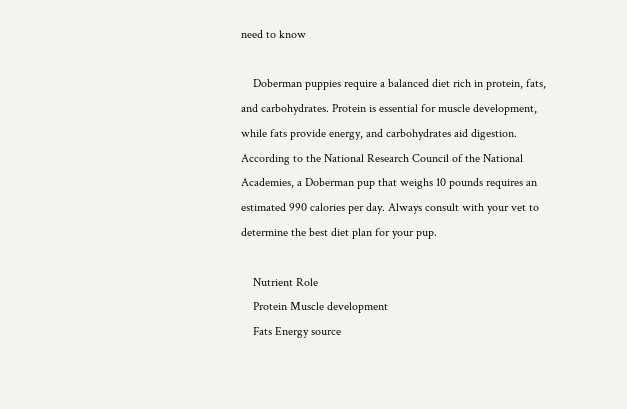need to know

    Doberman puppies require a balanced diet rich in protein, fats, and carbohydrates. Protein is essential for muscle development, while fats provide energy, and carbohydrates aid digestion. According to the National Research Council of the National Academies, a Doberman pup that weighs 10 pounds requires an estimated 990 calories per day. Always consult with your vet to determine the best diet plan for your pup.

    Nutrient Role
    Protein Muscle development
    Fats Energy source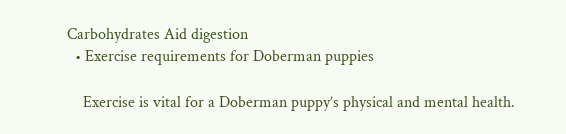Carbohydrates Aid digestion
  • Exercise requirements for Doberman puppies

    Exercise is vital for a Doberman puppy’s physical and mental health.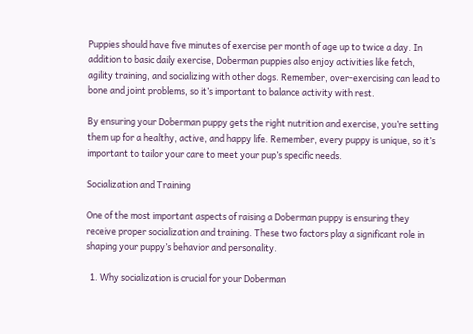Puppies should have five minutes of exercise per month of age up to twice a day. In addition to basic daily exercise, Doberman puppies also enjoy activities like fetch, agility training, and socializing with other dogs. Remember, over-exercising can lead to bone and joint problems, so it’s important to balance activity with rest.

By ensuring your Doberman puppy gets the right nutrition and exercise, you’re setting them up for a healthy, active, and happy life. Remember, every puppy is unique, so it’s important to tailor your care to meet your pup’s specific needs.

Socialization and Training

One of the most important aspects of raising a Doberman puppy is ensuring they receive proper socialization and training. These two factors play a significant role in shaping your puppy’s behavior and personality.

  1. Why socialization is crucial for your Doberman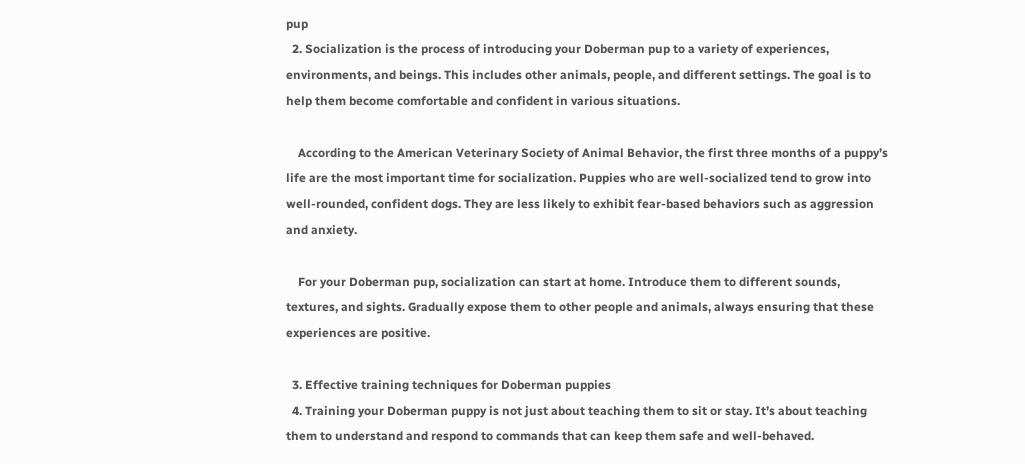pup
  2. Socialization is the process of introducing your Doberman pup to a variety of experiences, environments, and beings. This includes other animals, people, and different settings. The goal is to help them become comfortable and confident in various situations.

    According to the American Veterinary Society of Animal Behavior, the first three months of a puppy’s life are the most important time for socialization. Puppies who are well-socialized tend to grow into well-rounded, confident dogs. They are less likely to exhibit fear-based behaviors such as aggression and anxiety.

    For your Doberman pup, socialization can start at home. Introduce them to different sounds, textures, and sights. Gradually expose them to other people and animals, always ensuring that these experiences are positive.

  3. Effective training techniques for Doberman puppies
  4. Training your Doberman puppy is not just about teaching them to sit or stay. It’s about teaching them to understand and respond to commands that can keep them safe and well-behaved.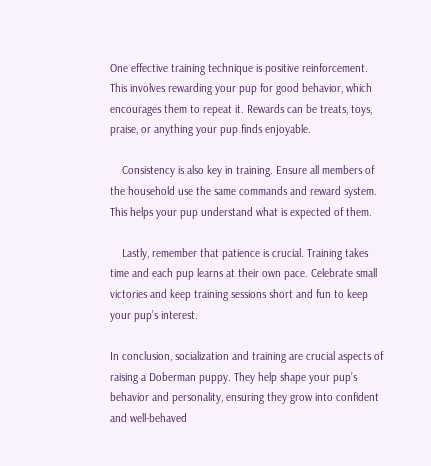One effective training technique is positive reinforcement. This involves rewarding your pup for good behavior, which encourages them to repeat it. Rewards can be treats, toys, praise, or anything your pup finds enjoyable.

    Consistency is also key in training. Ensure all members of the household use the same commands and reward system. This helps your pup understand what is expected of them.

    Lastly, remember that patience is crucial. Training takes time and each pup learns at their own pace. Celebrate small victories and keep training sessions short and fun to keep your pup’s interest.

In conclusion, socialization and training are crucial aspects of raising a Doberman puppy. They help shape your pup’s behavior and personality, ensuring they grow into confident and well-behaved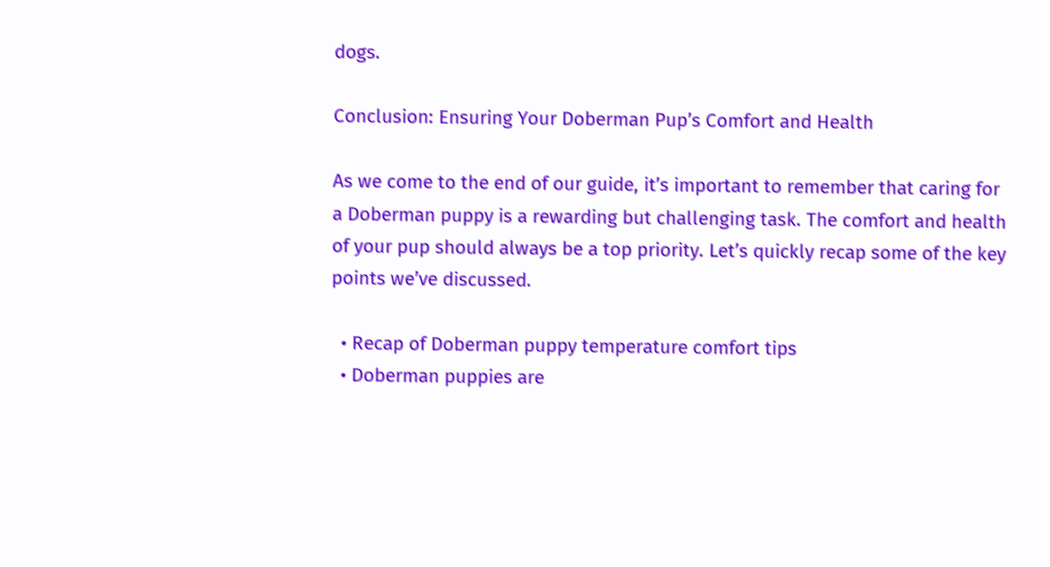dogs.

Conclusion: Ensuring Your Doberman Pup’s Comfort and Health

As we come to the end of our guide, it’s important to remember that caring for a Doberman puppy is a rewarding but challenging task. The comfort and health of your pup should always be a top priority. Let’s quickly recap some of the key points we’ve discussed.

  • Recap of Doberman puppy temperature comfort tips
  • Doberman puppies are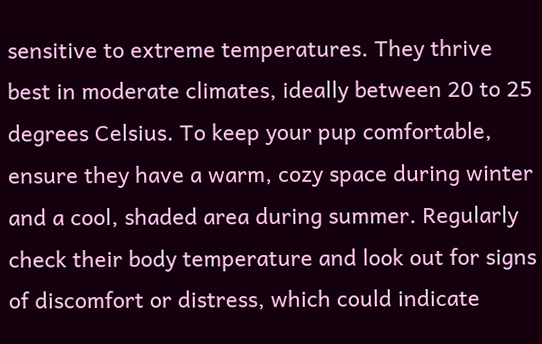sensitive to extreme temperatures. They thrive best in moderate climates, ideally between 20 to 25 degrees Celsius. To keep your pup comfortable, ensure they have a warm, cozy space during winter and a cool, shaded area during summer. Regularly check their body temperature and look out for signs of discomfort or distress, which could indicate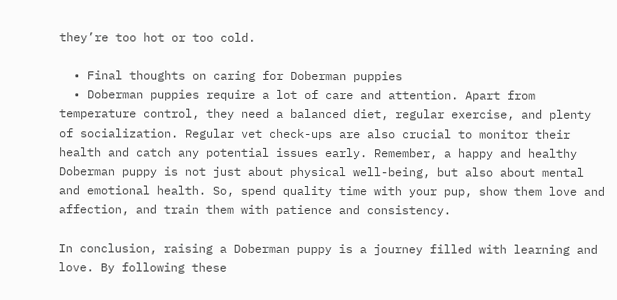they’re too hot or too cold.

  • Final thoughts on caring for Doberman puppies
  • Doberman puppies require a lot of care and attention. Apart from temperature control, they need a balanced diet, regular exercise, and plenty of socialization. Regular vet check-ups are also crucial to monitor their health and catch any potential issues early. Remember, a happy and healthy Doberman puppy is not just about physical well-being, but also about mental and emotional health. So, spend quality time with your pup, show them love and affection, and train them with patience and consistency.

In conclusion, raising a Doberman puppy is a journey filled with learning and love. By following these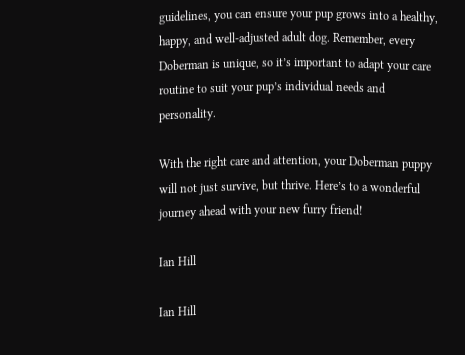guidelines, you can ensure your pup grows into a healthy, happy, and well-adjusted adult dog. Remember, every Doberman is unique, so it’s important to adapt your care routine to suit your pup’s individual needs and personality.

With the right care and attention, your Doberman puppy will not just survive, but thrive. Here’s to a wonderful journey ahead with your new furry friend!

Ian Hill

Ian Hill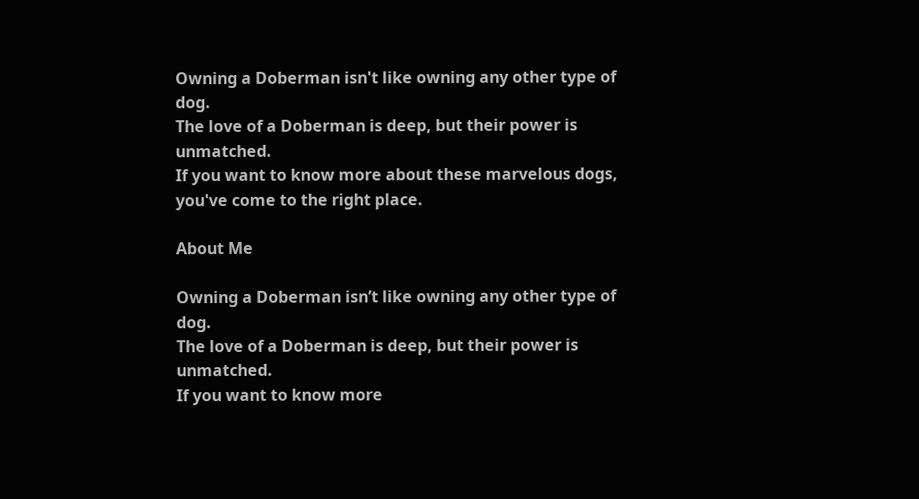Owning a Doberman isn't like owning any other type of dog.
The love of a Doberman is deep, but their power is unmatched.
If you want to know more about these marvelous dogs, you've come to the right place.

About Me

Owning a Doberman isn’t like owning any other type of dog.
The love of a Doberman is deep, but their power is unmatched.
If you want to know more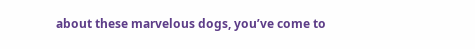about these marvelous dogs, you’ve come to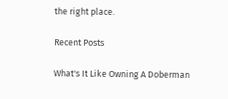the right place.

Recent Posts

What's It Like Owning A Doberman